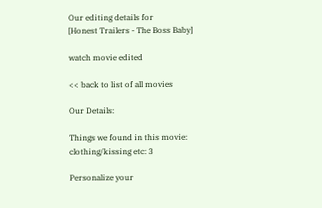Our editing details for
[Honest Trailers - The Boss Baby]

watch movie edited

<< back to list of all movies

Our Details:

Things we found in this movie:
clothing/kissing etc: 3

Personalize your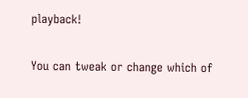playback!

You can tweak or change which of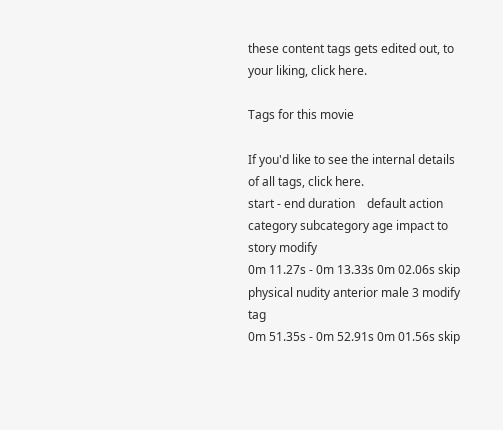these content tags gets edited out, to your liking, click here.

Tags for this movie

If you'd like to see the internal details of all tags, click here.
start - end duration    default action category subcategory age impact to story modify
0m 11.27s - 0m 13.33s 0m 02.06s skip physical nudity anterior male 3 modify tag
0m 51.35s - 0m 52.91s 0m 01.56s skip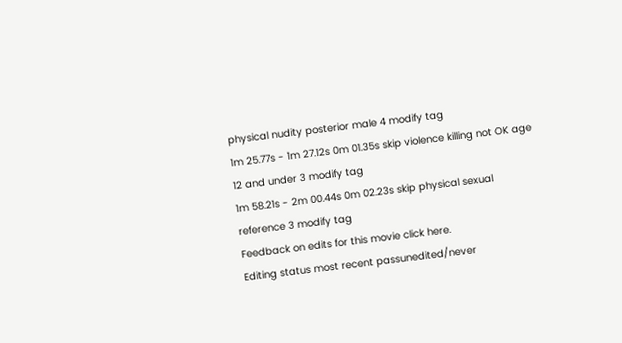physical nudity posterior male 4 modify tag
1m 25.77s - 1m 27.12s 0m 01.35s skip violence killing not OK age 12 and under 3 modify tag
1m 58.21s - 2m 00.44s 0m 02.23s skip physical sexual reference 3 modify tag
Feedback on edits for this movie click here.
Editing status most recent passunedited/never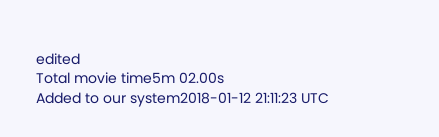edited
Total movie time5m 02.00s
Added to our system2018-01-12 21:11:23 UTC